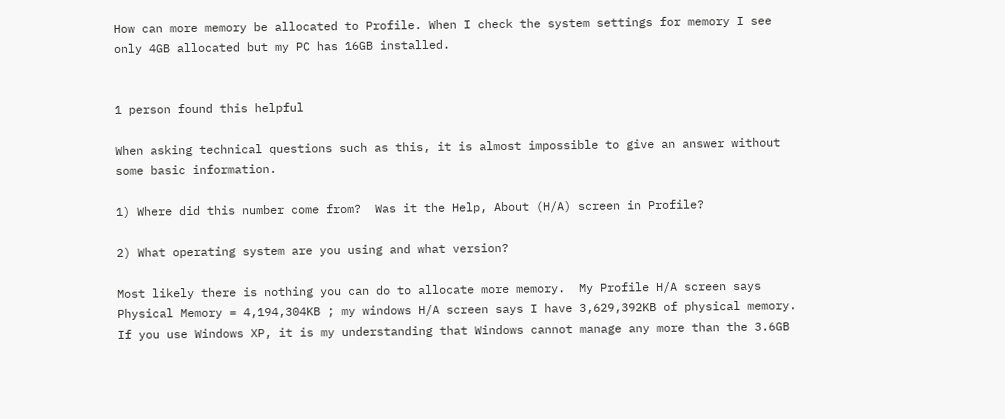How can more memory be allocated to Profile. When I check the system settings for memory I see only 4GB allocated but my PC has 16GB installed.


1 person found this helpful

When asking technical questions such as this, it is almost impossible to give an answer without some basic information.

1) Where did this number come from?  Was it the Help, About (H/A) screen in Profile?

2) What operating system are you using and what version?

Most likely there is nothing you can do to allocate more memory.  My Profile H/A screen says Physical Memory = 4,194,304KB ; my windows H/A screen says I have 3,629,392KB of physical memory.  If you use Windows XP, it is my understanding that Windows cannot manage any more than the 3.6GB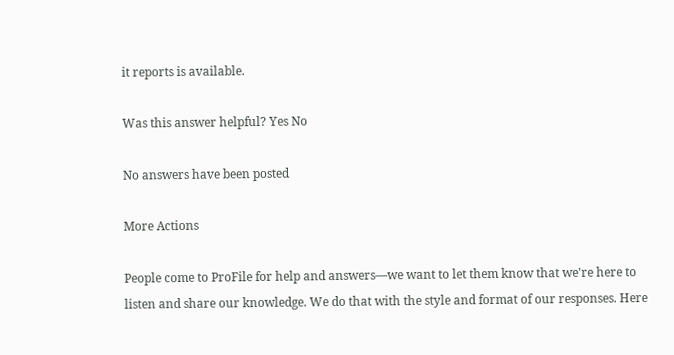it reports is available.

Was this answer helpful? Yes No

No answers have been posted

More Actions

People come to ProFile for help and answers—we want to let them know that we're here to listen and share our knowledge. We do that with the style and format of our responses. Here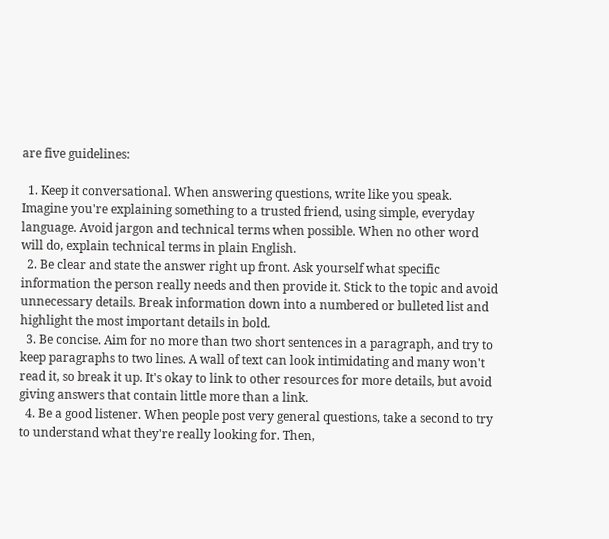are five guidelines:

  1. Keep it conversational. When answering questions, write like you speak. Imagine you're explaining something to a trusted friend, using simple, everyday language. Avoid jargon and technical terms when possible. When no other word will do, explain technical terms in plain English.
  2. Be clear and state the answer right up front. Ask yourself what specific information the person really needs and then provide it. Stick to the topic and avoid unnecessary details. Break information down into a numbered or bulleted list and highlight the most important details in bold.
  3. Be concise. Aim for no more than two short sentences in a paragraph, and try to keep paragraphs to two lines. A wall of text can look intimidating and many won't read it, so break it up. It's okay to link to other resources for more details, but avoid giving answers that contain little more than a link.
  4. Be a good listener. When people post very general questions, take a second to try to understand what they're really looking for. Then,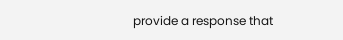provide a response that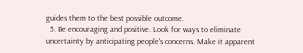guides them to the best possible outcome.
  5. Be encouraging and positive. Look for ways to eliminate uncertainty by anticipating people's concerns. Make it apparent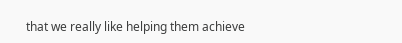that we really like helping them achieve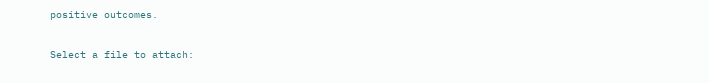positive outcomes.

Select a file to attach: